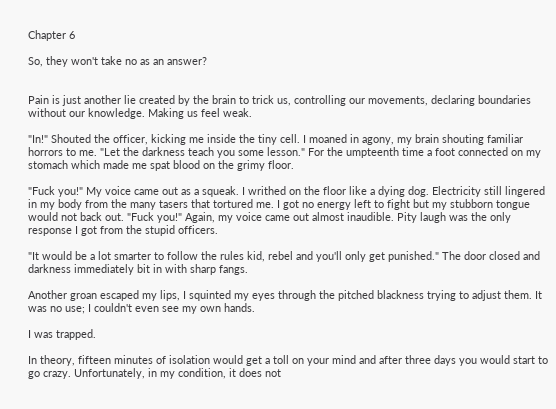Chapter 6

So, they won't take no as an answer?


Pain is just another lie created by the brain to trick us, controlling our movements, declaring boundaries without our knowledge. Making us feel weak.

"In!" Shouted the officer, kicking me inside the tiny cell. I moaned in agony, my brain shouting familiar horrors to me. "Let the darkness teach you some lesson." For the umpteenth time a foot connected on my stomach which made me spat blood on the grimy floor.

"Fuck you!" My voice came out as a squeak. I writhed on the floor like a dying dog. Electricity still lingered in my body from the many tasers that tortured me. I got no energy left to fight but my stubborn tongue would not back out. "Fuck you!" Again, my voice came out almost inaudible. Pity laugh was the only response I got from the stupid officers.

"It would be a lot smarter to follow the rules kid, rebel and you'll only get punished." The door closed and darkness immediately bit in with sharp fangs.

Another groan escaped my lips, I squinted my eyes through the pitched blackness trying to adjust them. It was no use; I couldn't even see my own hands.

I was trapped.

In theory, fifteen minutes of isolation would get a toll on your mind and after three days you would start to go crazy. Unfortunately, in my condition, it does not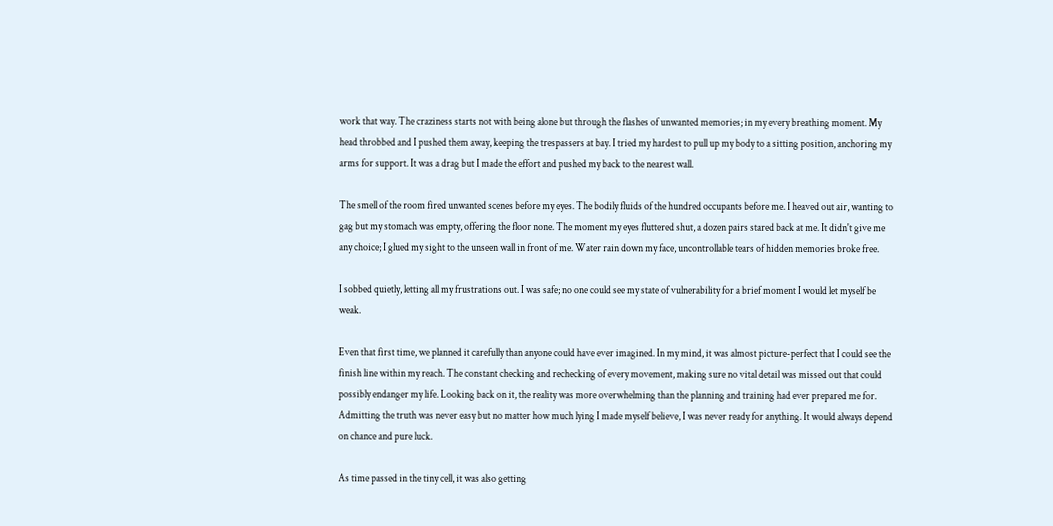work that way. The craziness starts not with being alone but through the flashes of unwanted memories; in my every breathing moment. My head throbbed and I pushed them away, keeping the trespassers at bay. I tried my hardest to pull up my body to a sitting position, anchoring my arms for support. It was a drag but I made the effort and pushed my back to the nearest wall.

The smell of the room fired unwanted scenes before my eyes. The bodily fluids of the hundred occupants before me. I heaved out air, wanting to gag but my stomach was empty, offering the floor none. The moment my eyes fluttered shut, a dozen pairs stared back at me. It didn't give me any choice; I glued my sight to the unseen wall in front of me. Water rain down my face, uncontrollable tears of hidden memories broke free.

I sobbed quietly, letting all my frustrations out. I was safe; no one could see my state of vulnerability for a brief moment I would let myself be weak.

Even that first time, we planned it carefully than anyone could have ever imagined. In my mind, it was almost picture-perfect that I could see the finish line within my reach. The constant checking and rechecking of every movement, making sure no vital detail was missed out that could possibly endanger my life. Looking back on it, the reality was more overwhelming than the planning and training had ever prepared me for. Admitting the truth was never easy but no matter how much lying I made myself believe, I was never ready for anything. It would always depend on chance and pure luck.

As time passed in the tiny cell, it was also getting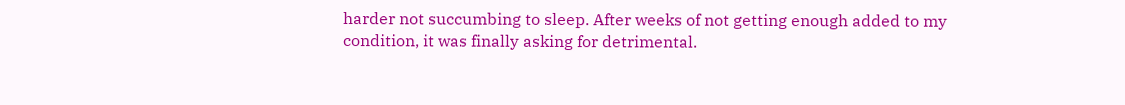harder not succumbing to sleep. After weeks of not getting enough added to my condition, it was finally asking for detrimental.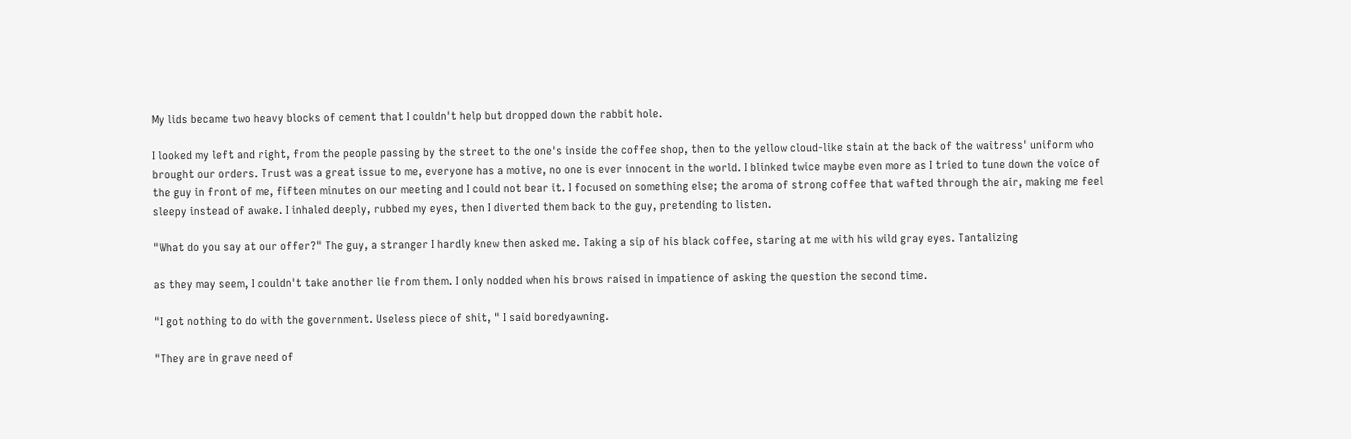My lids became two heavy blocks of cement that I couldn't help but dropped down the rabbit hole.

I looked my left and right, from the people passing by the street to the one's inside the coffee shop, then to the yellow cloud-like stain at the back of the waitress' uniform who brought our orders. Trust was a great issue to me, everyone has a motive, no one is ever innocent in the world. I blinked twice maybe even more as I tried to tune down the voice of the guy in front of me, fifteen minutes on our meeting and I could not bear it. I focused on something else; the aroma of strong coffee that wafted through the air, making me feel sleepy instead of awake. I inhaled deeply, rubbed my eyes, then I diverted them back to the guy, pretending to listen.

"What do you say at our offer?" The guy, a stranger I hardly knew then asked me. Taking a sip of his black coffee, staring at me with his wild gray eyes. Tantalizing

as they may seem, I couldn't take another lie from them. I only nodded when his brows raised in impatience of asking the question the second time.

"I got nothing to do with the government. Useless piece of shit, " I said boredyawning.

"They are in grave need of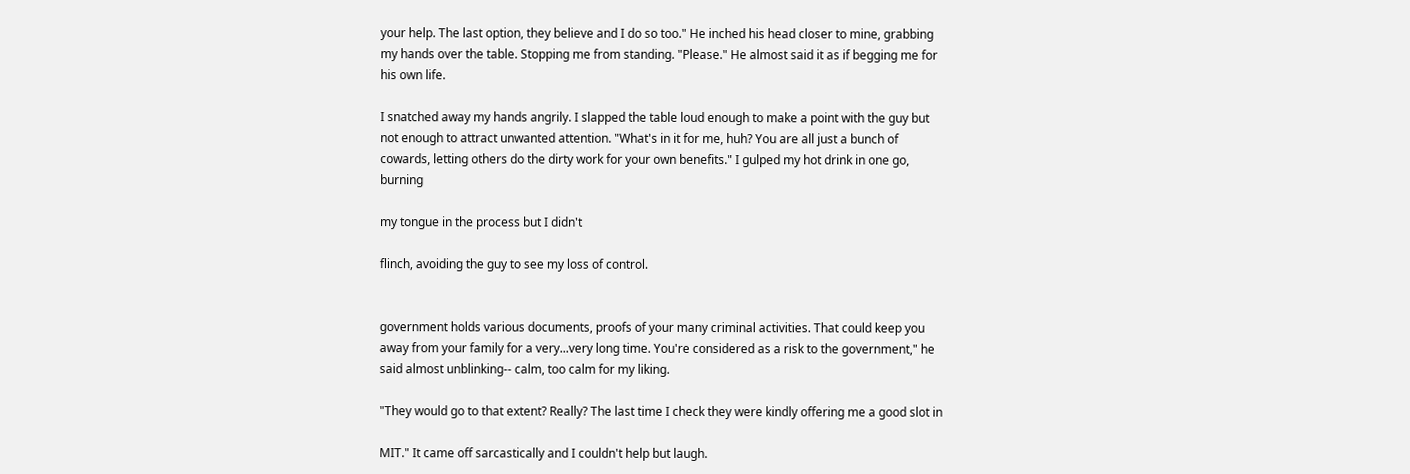your help. The last option, they believe and I do so too." He inched his head closer to mine, grabbing my hands over the table. Stopping me from standing. "Please." He almost said it as if begging me for his own life.

I snatched away my hands angrily. I slapped the table loud enough to make a point with the guy but not enough to attract unwanted attention. "What's in it for me, huh? You are all just a bunch of cowards, letting others do the dirty work for your own benefits." I gulped my hot drink in one go, burning

my tongue in the process but I didn't

flinch, avoiding the guy to see my loss of control.


government holds various documents, proofs of your many criminal activities. That could keep you away from your family for a very...very long time. You're considered as a risk to the government," he said almost unblinking-- calm, too calm for my liking.

"They would go to that extent? Really? The last time I check they were kindly offering me a good slot in

MIT." It came off sarcastically and I couldn't help but laugh.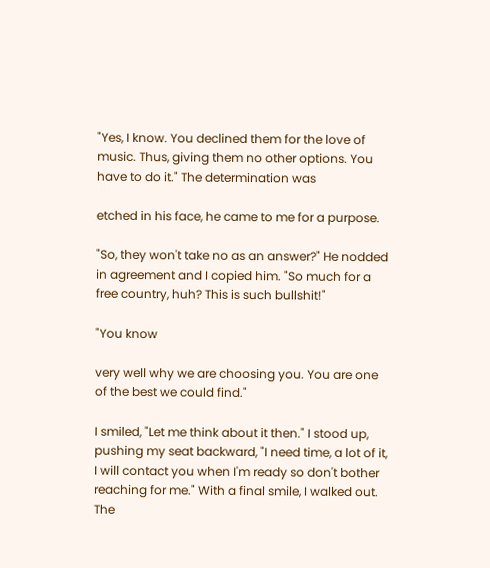"Yes, I know. You declined them for the love of music. Thus, giving them no other options. You have to do it." The determination was

etched in his face, he came to me for a purpose.

"So, they won't take no as an answer?" He nodded in agreement and I copied him. "So much for a free country, huh? This is such bullshit!"

"You know

very well why we are choosing you. You are one of the best we could find."

I smiled, "Let me think about it then." I stood up, pushing my seat backward, "I need time, a lot of it, I will contact you when I'm ready so don't bother reaching for me." With a final smile, I walked out. The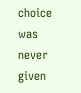choice was never given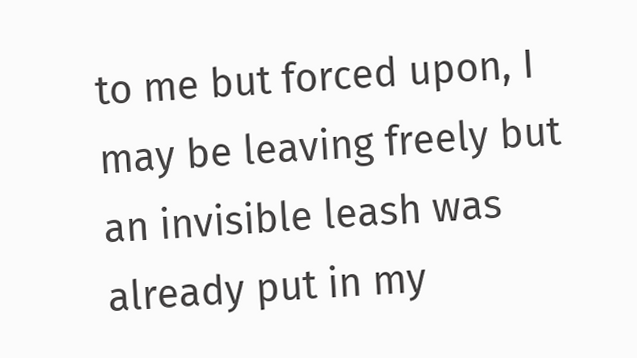to me but forced upon, I may be leaving freely but an invisible leash was already put in my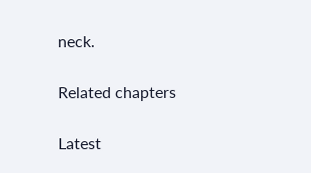neck.

Related chapters

Latest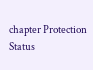chapter Protection Status